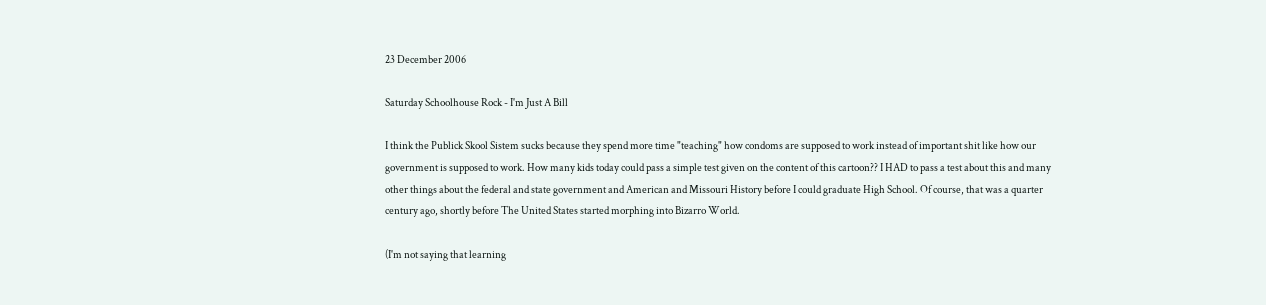23 December 2006

Saturday Schoolhouse Rock - I'm Just A Bill

I think the Publick Skool Sistem sucks because they spend more time "teaching" how condoms are supposed to work instead of important shit like how our government is supposed to work. How many kids today could pass a simple test given on the content of this cartoon?? I HAD to pass a test about this and many other things about the federal and state government and American and Missouri History before I could graduate High School. Of course, that was a quarter century ago, shortly before The United States started morphing into Bizarro World.

(I'm not saying that learning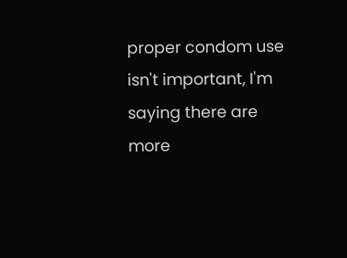proper condom use isn't important, I'm saying there are more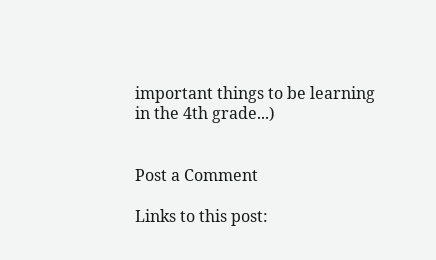important things to be learning in the 4th grade...)


Post a Comment

Links to this post: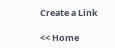Create a Link

<< Home